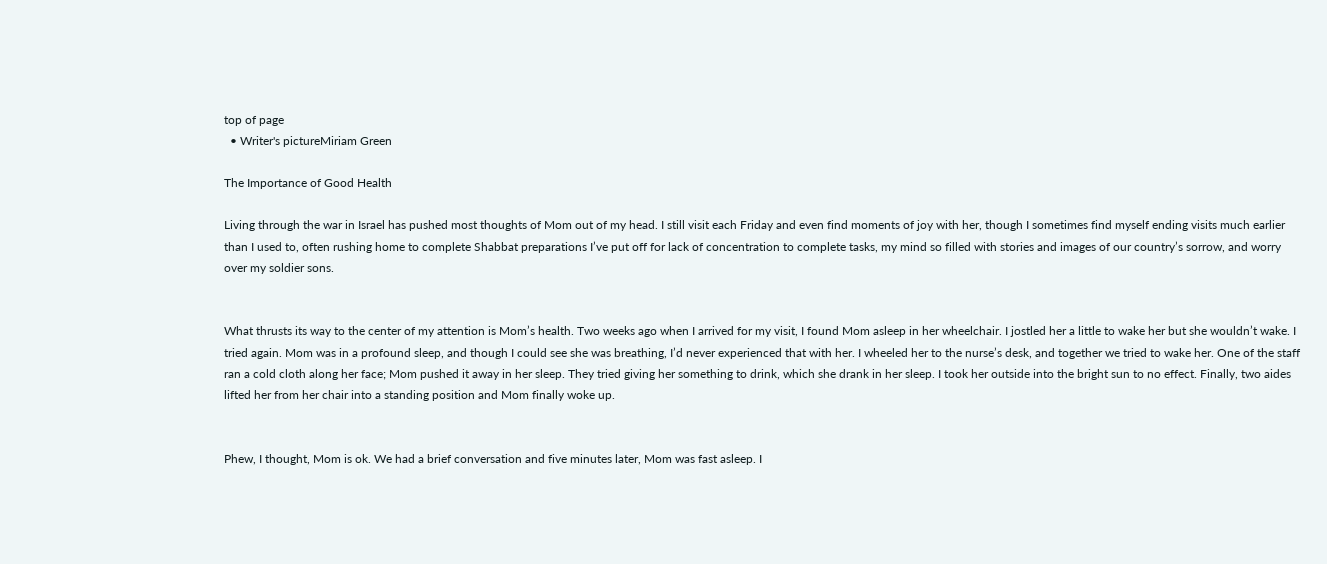top of page
  • Writer's pictureMiriam Green

The Importance of Good Health

Living through the war in Israel has pushed most thoughts of Mom out of my head. I still visit each Friday and even find moments of joy with her, though I sometimes find myself ending visits much earlier than I used to, often rushing home to complete Shabbat preparations I’ve put off for lack of concentration to complete tasks, my mind so filled with stories and images of our country’s sorrow, and worry over my soldier sons.


What thrusts its way to the center of my attention is Mom’s health. Two weeks ago when I arrived for my visit, I found Mom asleep in her wheelchair. I jostled her a little to wake her but she wouldn’t wake. I tried again. Mom was in a profound sleep, and though I could see she was breathing, I’d never experienced that with her. I wheeled her to the nurse’s desk, and together we tried to wake her. One of the staff ran a cold cloth along her face; Mom pushed it away in her sleep. They tried giving her something to drink, which she drank in her sleep. I took her outside into the bright sun to no effect. Finally, two aides lifted her from her chair into a standing position and Mom finally woke up.


Phew, I thought, Mom is ok. We had a brief conversation and five minutes later, Mom was fast asleep. I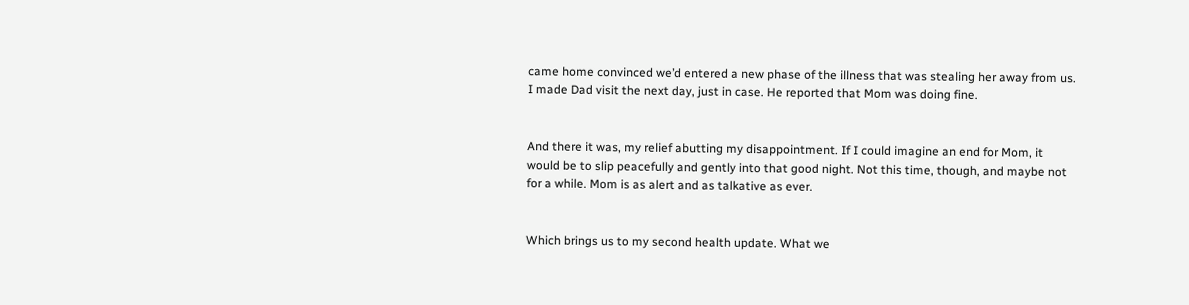came home convinced we’d entered a new phase of the illness that was stealing her away from us. I made Dad visit the next day, just in case. He reported that Mom was doing fine.


And there it was, my relief abutting my disappointment. If I could imagine an end for Mom, it would be to slip peacefully and gently into that good night. Not this time, though, and maybe not for a while. Mom is as alert and as talkative as ever.


Which brings us to my second health update. What we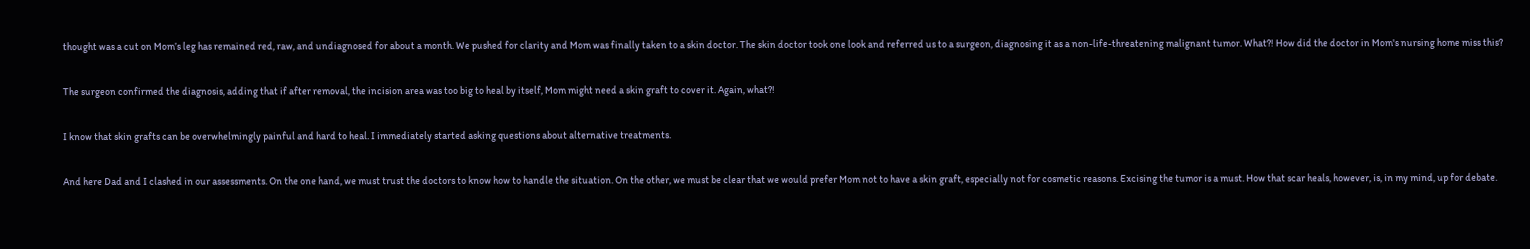thought was a cut on Mom’s leg has remained red, raw, and undiagnosed for about a month. We pushed for clarity and Mom was finally taken to a skin doctor. The skin doctor took one look and referred us to a surgeon, diagnosing it as a non-life-threatening malignant tumor. What?! How did the doctor in Mom's nursing home miss this?


The surgeon confirmed the diagnosis, adding that if after removal, the incision area was too big to heal by itself, Mom might need a skin graft to cover it. Again, what?!


I know that skin grafts can be overwhelmingly painful and hard to heal. I immediately started asking questions about alternative treatments.


And here Dad and I clashed in our assessments. On the one hand, we must trust the doctors to know how to handle the situation. On the other, we must be clear that we would prefer Mom not to have a skin graft, especially not for cosmetic reasons. Excising the tumor is a must. How that scar heals, however, is, in my mind, up for debate.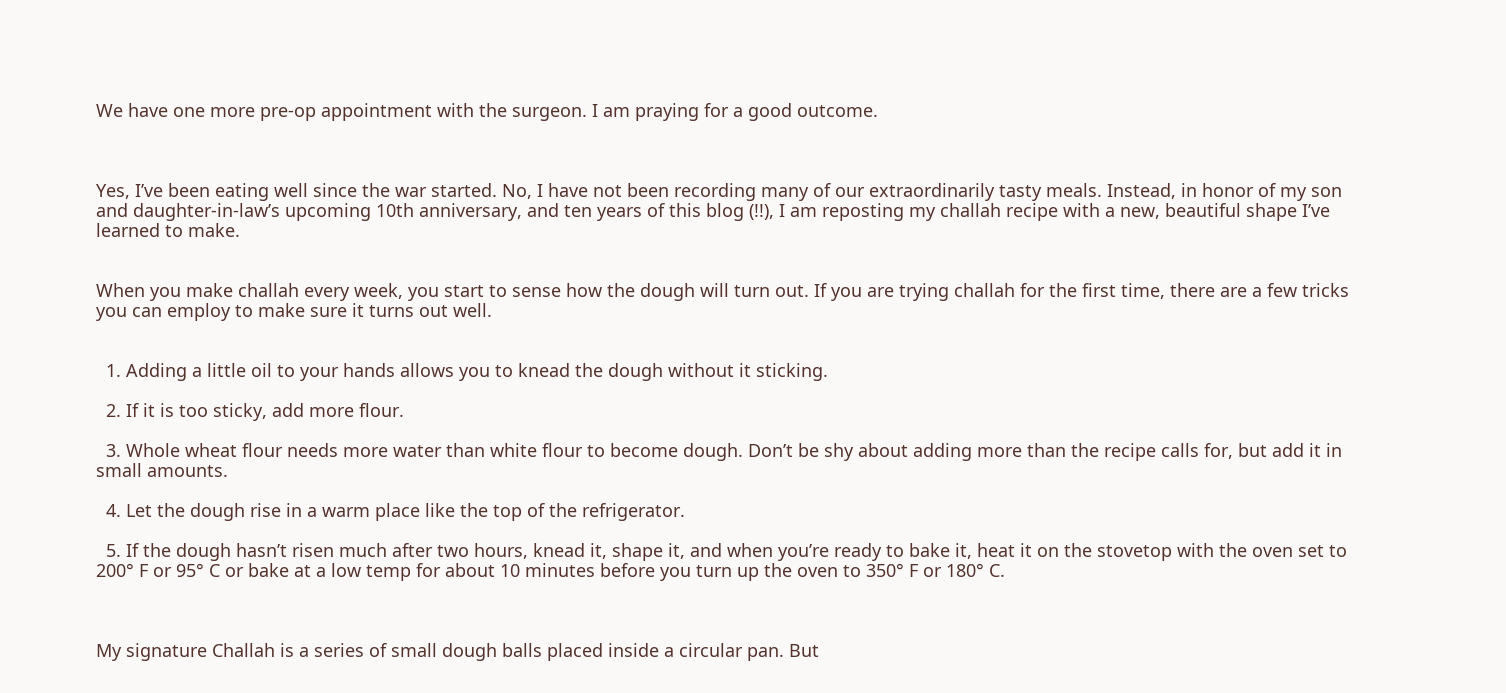We have one more pre-op appointment with the surgeon. I am praying for a good outcome.



Yes, I’ve been eating well since the war started. No, I have not been recording many of our extraordinarily tasty meals. Instead, in honor of my son and daughter-in-law’s upcoming 10th anniversary, and ten years of this blog (!!), I am reposting my challah recipe with a new, beautiful shape I’ve learned to make.


When you make challah every week, you start to sense how the dough will turn out. If you are trying challah for the first time, there are a few tricks you can employ to make sure it turns out well.


  1. Adding a little oil to your hands allows you to knead the dough without it sticking.

  2. If it is too sticky, add more flour.

  3. Whole wheat flour needs more water than white flour to become dough. Don’t be shy about adding more than the recipe calls for, but add it in small amounts.

  4. Let the dough rise in a warm place like the top of the refrigerator.

  5. If the dough hasn’t risen much after two hours, knead it, shape it, and when you’re ready to bake it, heat it on the stovetop with the oven set to 200° F or 95° C or bake at a low temp for about 10 minutes before you turn up the oven to 350° F or 180° C.



My signature Challah is a series of small dough balls placed inside a circular pan. But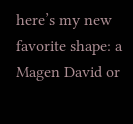here’s my new favorite shape: a Magen David or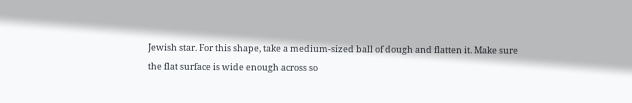Jewish star. For this shape, take a medium-sized ball of dough and flatten it. Make sure the flat surface is wide enough across so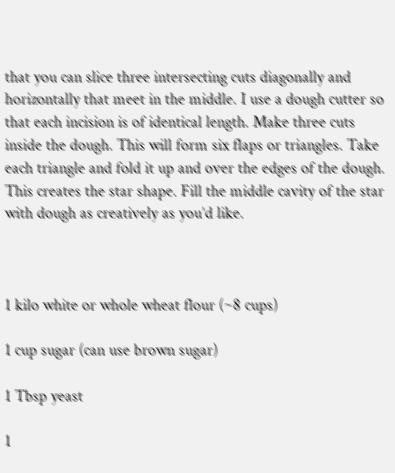that you can slice three intersecting cuts diagonally and horizontally that meet in the middle. I use a dough cutter so that each incision is of identical length. Make three cuts inside the dough. This will form six flaps or triangles. Take each triangle and fold it up and over the edges of the dough. This creates the star shape. Fill the middle cavity of the star with dough as creatively as you’d like.



1 kilo white or whole wheat flour (~8 cups)

1 cup sugar (can use brown sugar)

1 Tbsp yeast

1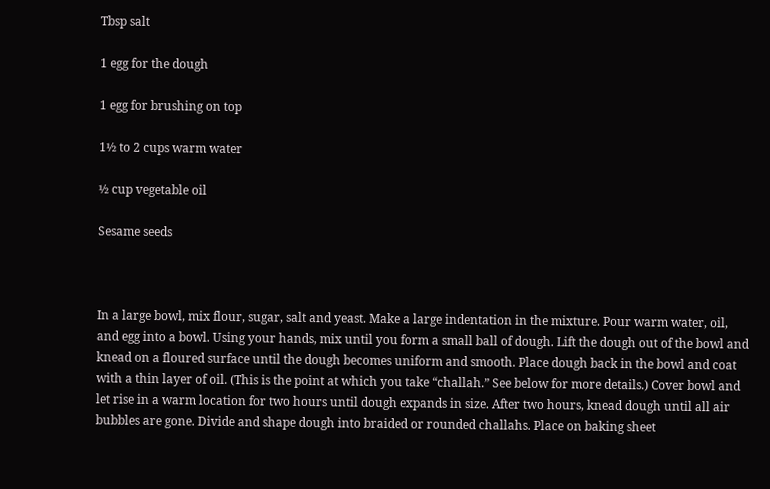Tbsp salt

1 egg for the dough

1 egg for brushing on top

1½ to 2 cups warm water

½ cup vegetable oil

Sesame seeds



In a large bowl, mix flour, sugar, salt and yeast. Make a large indentation in the mixture. Pour warm water, oil, and egg into a bowl. Using your hands, mix until you form a small ball of dough. Lift the dough out of the bowl and knead on a floured surface until the dough becomes uniform and smooth. Place dough back in the bowl and coat with a thin layer of oil. (This is the point at which you take “challah.” See below for more details.) Cover bowl and let rise in a warm location for two hours until dough expands in size. After two hours, knead dough until all air bubbles are gone. Divide and shape dough into braided or rounded challahs. Place on baking sheet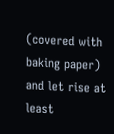(covered with baking paper) and let rise at least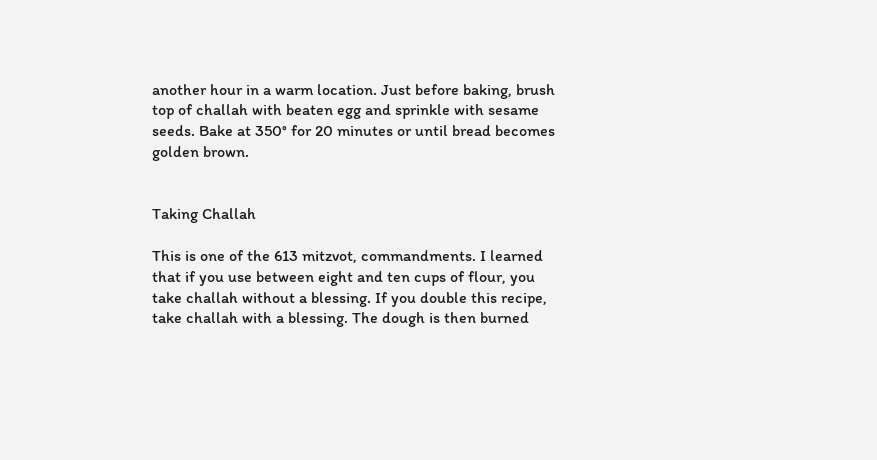another hour in a warm location. Just before baking, brush top of challah with beaten egg and sprinkle with sesame seeds. Bake at 350° for 20 minutes or until bread becomes golden brown.


Taking Challah

This is one of the 613 mitzvot, commandments. I learned that if you use between eight and ten cups of flour, you take challah without a blessing. If you double this recipe, take challah with a blessing. The dough is then burned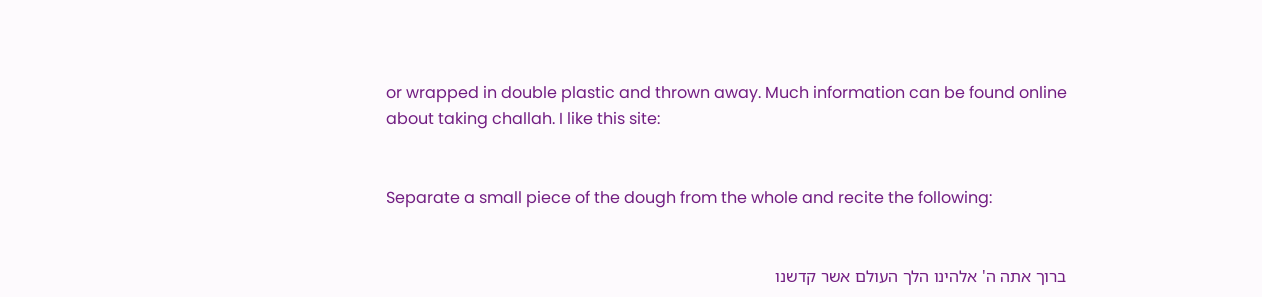or wrapped in double plastic and thrown away. Much information can be found online about taking challah. I like this site:


Separate a small piece of the dough from the whole and recite the following:


ברוך אתה ה' אלהינו הלך העולם אשר קדשנו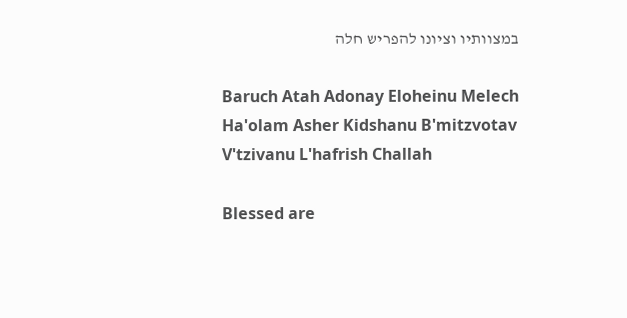במצוותיו וציונו להפריש חלה

Baruch Atah Adonay Eloheinu Melech Ha'olam Asher Kidshanu B'mitzvotav V'tzivanu L'hafrish Challah

Blessed are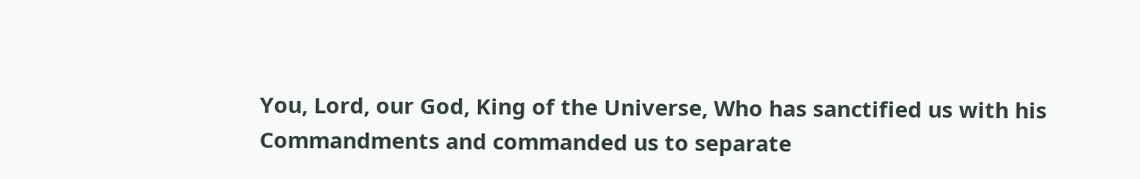You, Lord, our God, King of the Universe, Who has sanctified us with his Commandments and commanded us to separate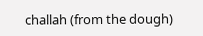challah (from the dough)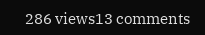286 views13 comments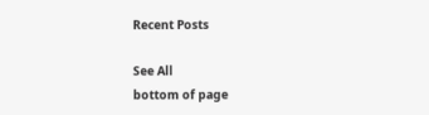Recent Posts

See All
bottom of page